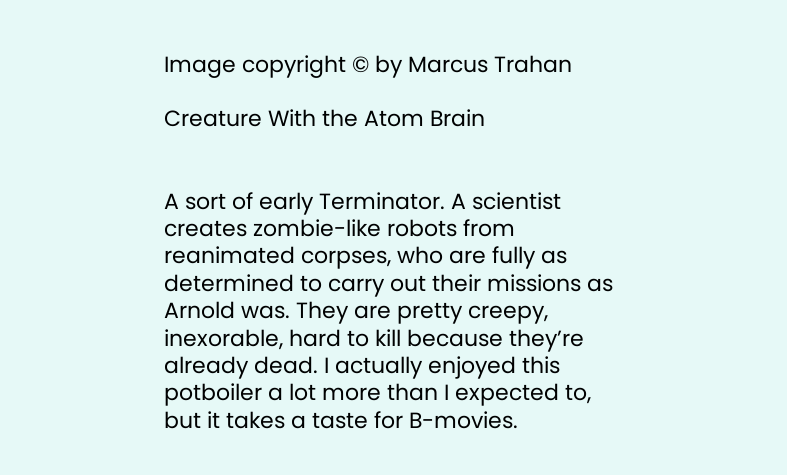Image copyright © by Marcus Trahan

Creature With the Atom Brain


A sort of early Terminator. A scientist creates zombie-like robots from reanimated corpses, who are fully as determined to carry out their missions as Arnold was. They are pretty creepy, inexorable, hard to kill because they’re already dead. I actually enjoyed this potboiler a lot more than I expected to, but it takes a taste for B-movies.